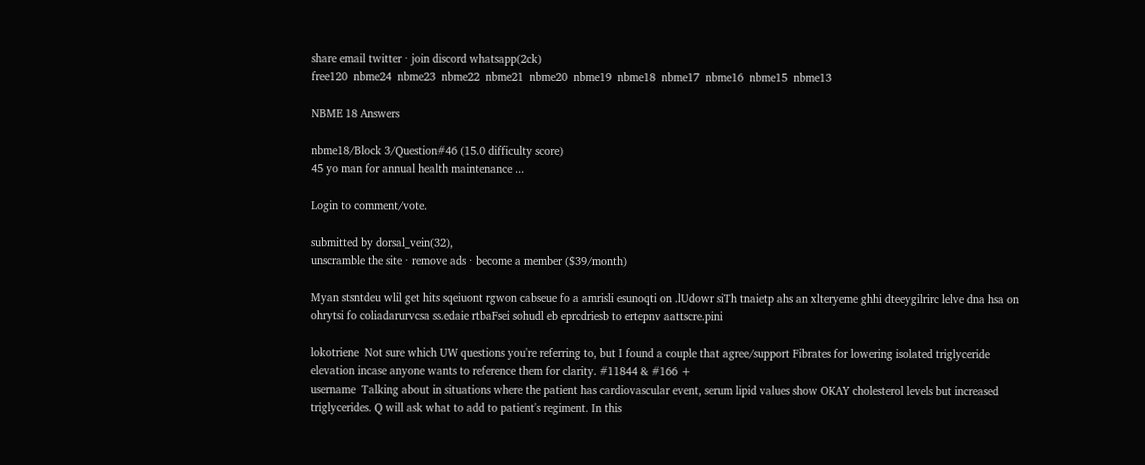share email twitter ⋅ join discord whatsapp(2ck)
free120  nbme24  nbme23  nbme22  nbme21  nbme20  nbme19  nbme18  nbme17  nbme16  nbme15  nbme13

NBME 18 Answers

nbme18/Block 3/Question#46 (15.0 difficulty score)
45 yo man for annual health maintenance ...

Login to comment/vote.

submitted by dorsal_vein(32),
unscramble the site ⋅ remove ads ⋅ become a member ($39/month)

Myan stsntdeu wlil get hits sqeiuont rgwon cabseue fo a amrisli esunoqti on .lUdowr siTh tnaietp ahs an xlteryeme ghhi dteeygilrirc lelve dna hsa on ohrytsi fo coliadarurvcsa ss.edaie rtbaFsei sohudl eb eprcdriesb to ertepnv aattscre.pini

lokotriene  Not sure which UW questions you're referring to, but I found a couple that agree/support Fibrates for lowering isolated triglyceride elevation incase anyone wants to reference them for clarity. #11844 & #166 +
username  Talking about in situations where the patient has cardiovascular event, serum lipid values show OKAY cholesterol levels but increased triglycerides. Q will ask what to add to patient's regiment. In this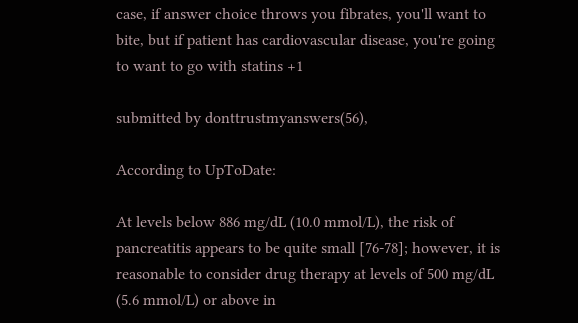case, if answer choice throws you fibrates, you'll want to bite, but if patient has cardiovascular disease, you're going to want to go with statins +1

submitted by donttrustmyanswers(56),

According to UpToDate:

At levels below 886 mg/dL (10.0 mmol/L), the risk of pancreatitis appears to be quite small [76-78]; however, it is reasonable to consider drug therapy at levels of 500 mg/dL (5.6 mmol/L) or above in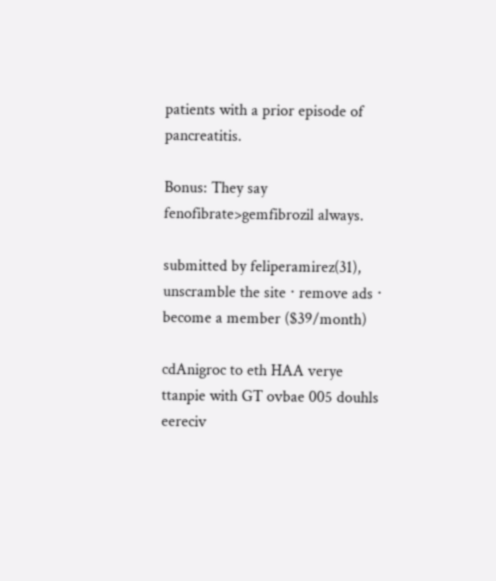patients with a prior episode of pancreatitis.

Bonus: They say fenofibrate>gemfibrozil always.

submitted by feliperamirez(31),
unscramble the site ⋅ remove ads ⋅ become a member ($39/month)

cdAnigroc to eth HAA verye ttanpie with GT ovbae 005 douhls eereciv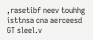,rasetibf neev touhhg isttnsa cna aerceesd GT sleel.v